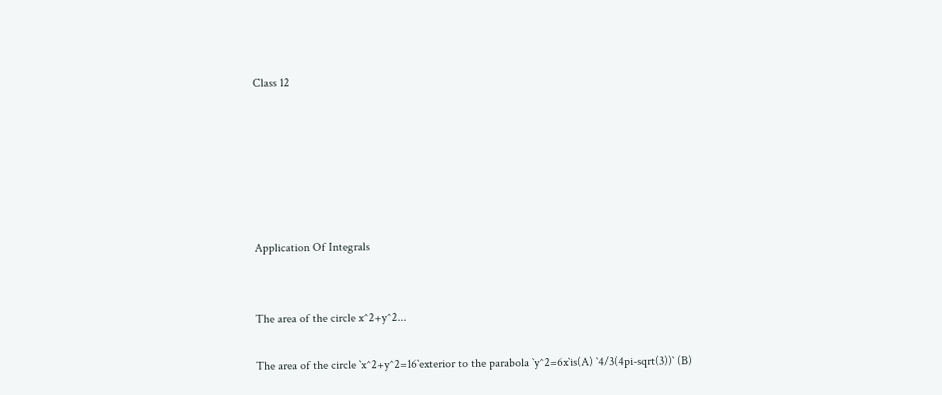Class 12






Application Of Integrals


The area of the circle x^2+y^2...

The area of the circle `x^2+y^2=16`exterior to the parabola `y^2=6x`is(A) `4/3(4pi-sqrt(3))` (B)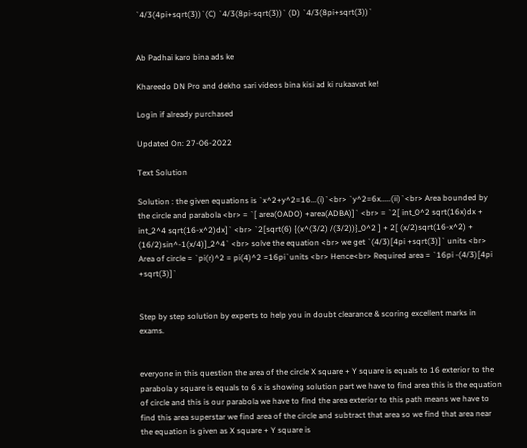`4/3(4pi+sqrt(3))`(C) `4/3(8pi-sqrt(3))` (D) `4/3(8pi+sqrt(3))`


Ab Padhai karo bina ads ke

Khareedo DN Pro and dekho sari videos bina kisi ad ki rukaavat ke!

Login if already purchased

Updated On: 27-06-2022

Text Solution

Solution : the given equations is `x^2+y^2=16...(i)`<br> `y^2=6x.....(ii)`<br> Area bounded by the circle and parabola <br> = `[ area(OADO) +area(ADBA)]` <br> = `2[ int_0^2 sqrt(16x)dx + int_2^4 sqrt(16-x^2)dx]` <br> `2[sqrt(6) {(x^(3/2) /(3/2))}_0^2 ] + 2[ (x/2)sqrt(16-x^2) + (16/2)sin^-1(x/4)]_2^4` <br> solve the equation <br> we get `(4/3)[4pi +sqrt(3)]` units <br> Area of circle = `pi(r)^2 = pi(4)^2 =16pi`units <br> Hence<br> Required area = `16pi -(4/3)[4pi +sqrt(3)]`


Step by step solution by experts to help you in doubt clearance & scoring excellent marks in exams.


everyone in this question the area of the circle X square + Y square is equals to 16 exterior to the parabola y square is equals to 6 x is showing solution part we have to find area this is the equation of circle and this is our parabola we have to find the area exterior to this path means we have to find this area superstar we find area of the circle and subtract that area so we find that area near the equation is given as X square + Y square is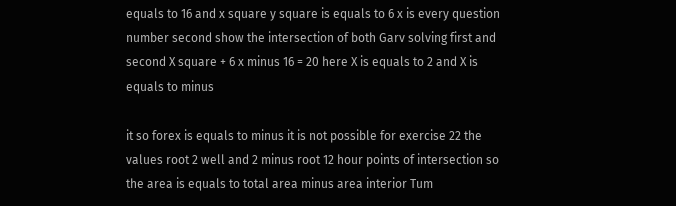equals to 16 and x square y square is equals to 6 x is every question number second show the intersection of both Garv solving first and second X square + 6 x minus 16 = 20 here X is equals to 2 and X is equals to minus

it so forex is equals to minus it is not possible for exercise 22 the values root 2 well and 2 minus root 12 hour points of intersection so the area is equals to total area minus area interior Tum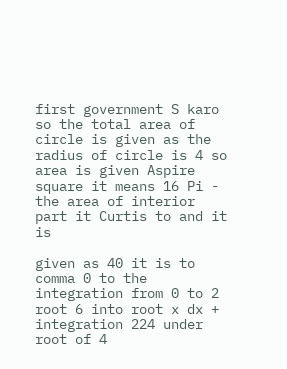first government S karo so the total area of circle is given as the radius of circle is 4 so area is given Aspire square it means 16 Pi - the area of interior part it Curtis to and it is

given as 40 it is to comma 0 to the integration from 0 to 2 root 6 into root x dx + integration 224 under root of 4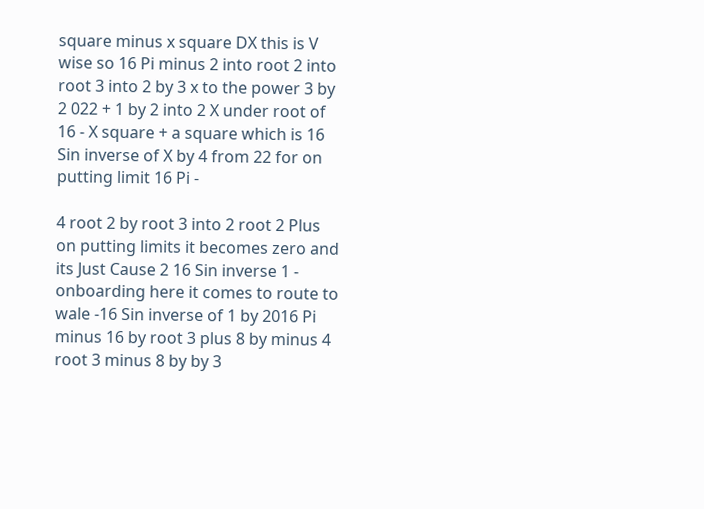square minus x square DX this is V wise so 16 Pi minus 2 into root 2 into root 3 into 2 by 3 x to the power 3 by 2 022 + 1 by 2 into 2 X under root of 16 - X square + a square which is 16 Sin inverse of X by 4 from 22 for on putting limit 16 Pi -

4 root 2 by root 3 into 2 root 2 Plus on putting limits it becomes zero and its Just Cause 2 16 Sin inverse 1 - onboarding here it comes to route to wale -16 Sin inverse of 1 by 2016 Pi minus 16 by root 3 plus 8 by minus 4 root 3 minus 8 by by 3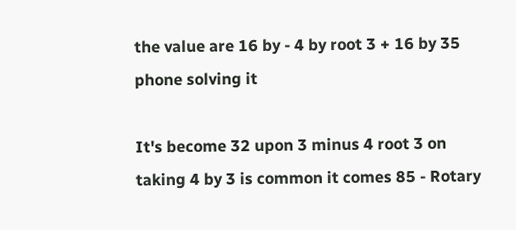the value are 16 by - 4 by root 3 + 16 by 35 phone solving it

It's become 32 upon 3 minus 4 root 3 on taking 4 by 3 is common it comes 85 - Rotary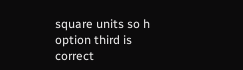square units so h option third is correct